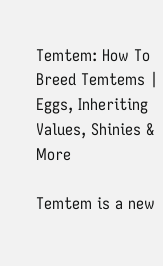Temtem: How To Breed Temtems | Eggs, Inheriting Values, Shinies & More

Temtem is a new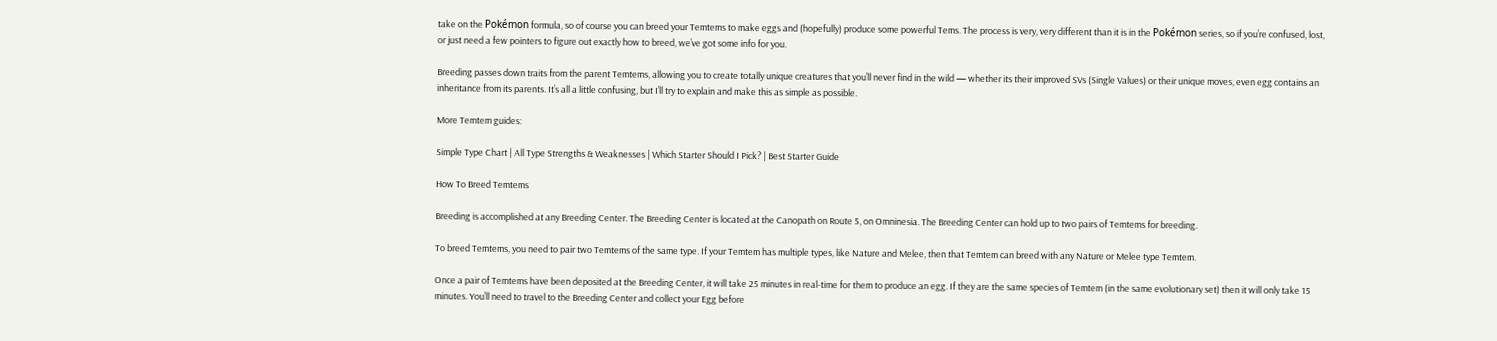take on the Pokémon formula, so of course you can breed your Temtems to make eggs and (hopefully) produce some powerful Tems. The process is very, very different than it is in the Pokémon series, so if you’re confused, lost, or just need a few pointers to figure out exactly how to breed, we’ve got some info for you.

Breeding passes down traits from the parent Temtems, allowing you to create totally unique creatures that you’ll never find in the wild — whether its their improved SVs (Single Values) or their unique moves, even egg contains an inheritance from its parents. It’s all a little confusing, but I’ll try to explain and make this as simple as possible.

More Temtem guides:

Simple Type Chart | All Type Strengths & Weaknesses | Which Starter Should I Pick? | Best Starter Guide

How To Breed Temtems

Breeding is accomplished at any Breeding Center. The Breeding Center is located at the Canopath on Route 5, on Omninesia. The Breeding Center can hold up to two pairs of Temtems for breeding.

To breed Temtems, you need to pair two Temtems of the same type. If your Temtem has multiple types, like Nature and Melee, then that Temtem can breed with any Nature or Melee type Temtem.

Once a pair of Temtems have been deposited at the Breeding Center, it will take 25 minutes in real-time for them to produce an egg. If they are the same species of Temtem (in the same evolutionary set) then it will only take 15 minutes. You’ll need to travel to the Breeding Center and collect your Egg before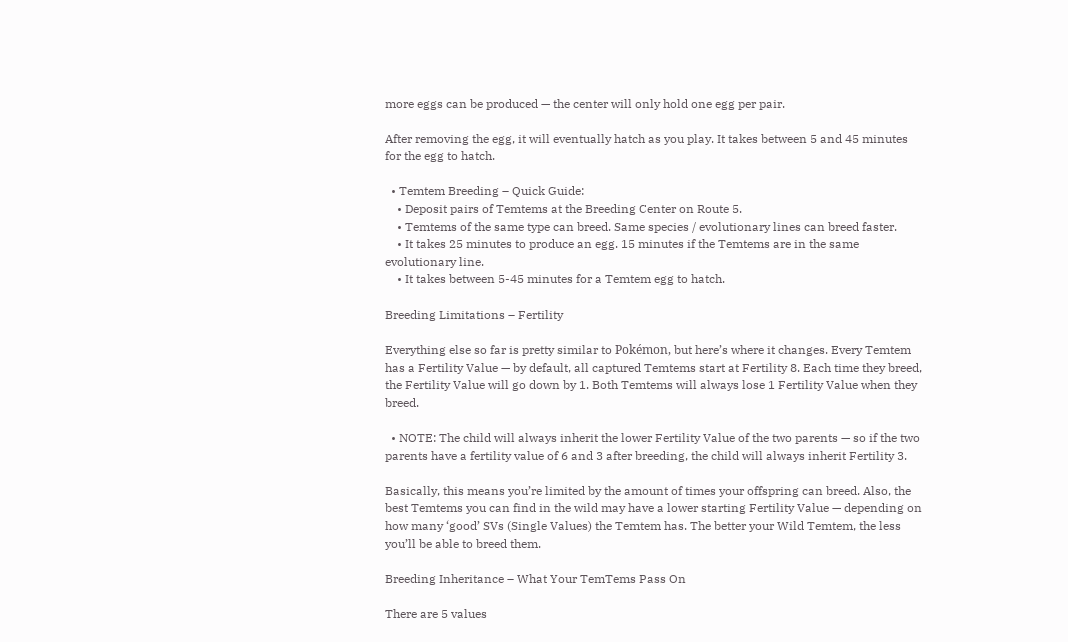more eggs can be produced — the center will only hold one egg per pair.

After removing the egg, it will eventually hatch as you play. It takes between 5 and 45 minutes for the egg to hatch.

  • Temtem Breeding – Quick Guide:
    • Deposit pairs of Temtems at the Breeding Center on Route 5.
    • Temtems of the same type can breed. Same species / evolutionary lines can breed faster.
    • It takes 25 minutes to produce an egg. 15 minutes if the Temtems are in the same evolutionary line.
    • It takes between 5-45 minutes for a Temtem egg to hatch.

Breeding Limitations – Fertility

Everything else so far is pretty similar to Pokémon, but here’s where it changes. Every Temtem has a Fertility Value — by default, all captured Temtems start at Fertility 8. Each time they breed, the Fertility Value will go down by 1. Both Temtems will always lose 1 Fertility Value when they breed.

  • NOTE: The child will always inherit the lower Fertility Value of the two parents — so if the two parents have a fertility value of 6 and 3 after breeding, the child will always inherit Fertility 3.

Basically, this means you’re limited by the amount of times your offspring can breed. Also, the best Temtems you can find in the wild may have a lower starting Fertility Value — depending on how many ‘good’ SVs (Single Values) the Temtem has. The better your Wild Temtem, the less you’ll be able to breed them.

Breeding Inheritance – What Your TemTems Pass On

There are 5 values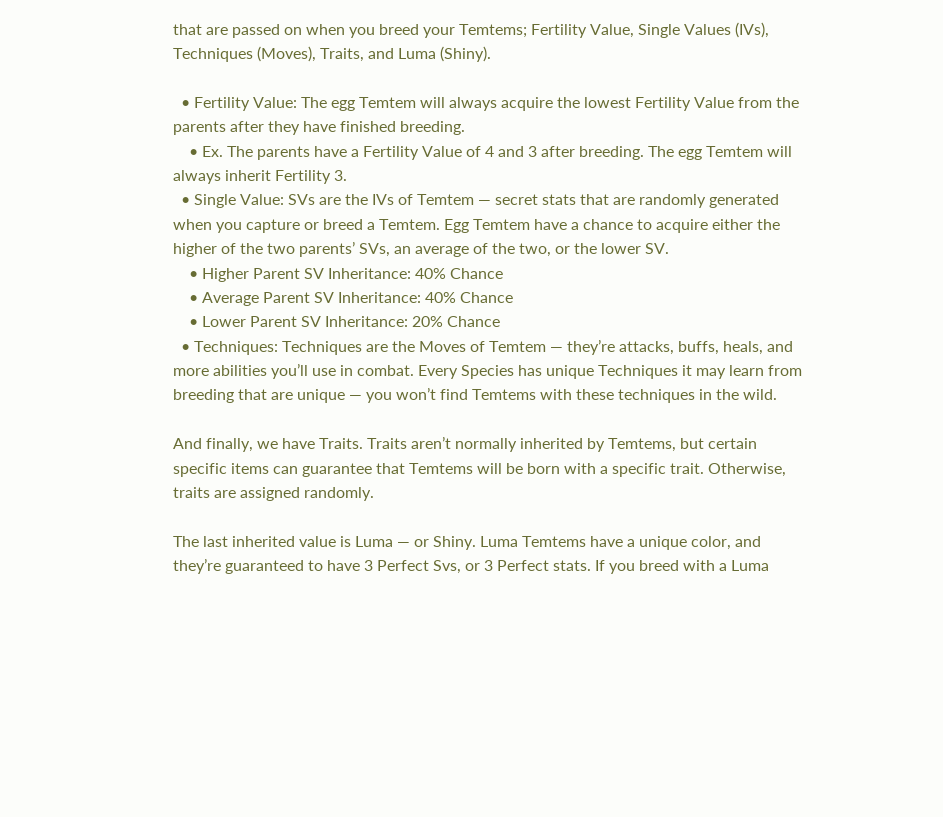that are passed on when you breed your Temtems; Fertility Value, Single Values (IVs), Techniques (Moves), Traits, and Luma (Shiny).

  • Fertility Value: The egg Temtem will always acquire the lowest Fertility Value from the parents after they have finished breeding.
    • Ex. The parents have a Fertility Value of 4 and 3 after breeding. The egg Temtem will always inherit Fertility 3.
  • Single Value: SVs are the IVs of Temtem — secret stats that are randomly generated when you capture or breed a Temtem. Egg Temtem have a chance to acquire either the higher of the two parents’ SVs, an average of the two, or the lower SV.
    • Higher Parent SV Inheritance: 40% Chance
    • Average Parent SV Inheritance: 40% Chance
    • Lower Parent SV Inheritance: 20% Chance
  • Techniques: Techniques are the Moves of Temtem — they’re attacks, buffs, heals, and more abilities you’ll use in combat. Every Species has unique Techniques it may learn from breeding that are unique — you won’t find Temtems with these techniques in the wild.

And finally, we have Traits. Traits aren’t normally inherited by Temtems, but certain specific items can guarantee that Temtems will be born with a specific trait. Otherwise, traits are assigned randomly.

The last inherited value is Luma — or Shiny. Luma Temtems have a unique color, and they’re guaranteed to have 3 Perfect Svs, or 3 Perfect stats. If you breed with a Luma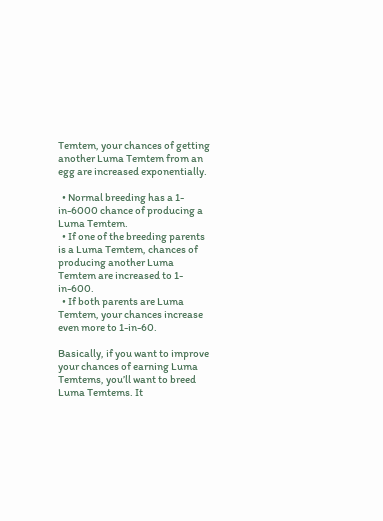Temtem, your chances of getting another Luma Temtem from an egg are increased exponentially.

  • Normal breeding has a 1-in-6000 chance of producing a Luma Temtem.
  • If one of the breeding parents is a Luma Temtem, chances of producing another Luma Temtem are increased to 1-in-600.
  • If both parents are Luma Temtem, your chances increase even more to 1-in-60.

Basically, if you want to improve your chances of earning Luma Temtems, you’ll want to breed Luma Temtems. It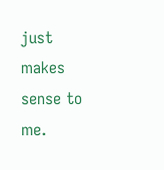just makes sense to me.